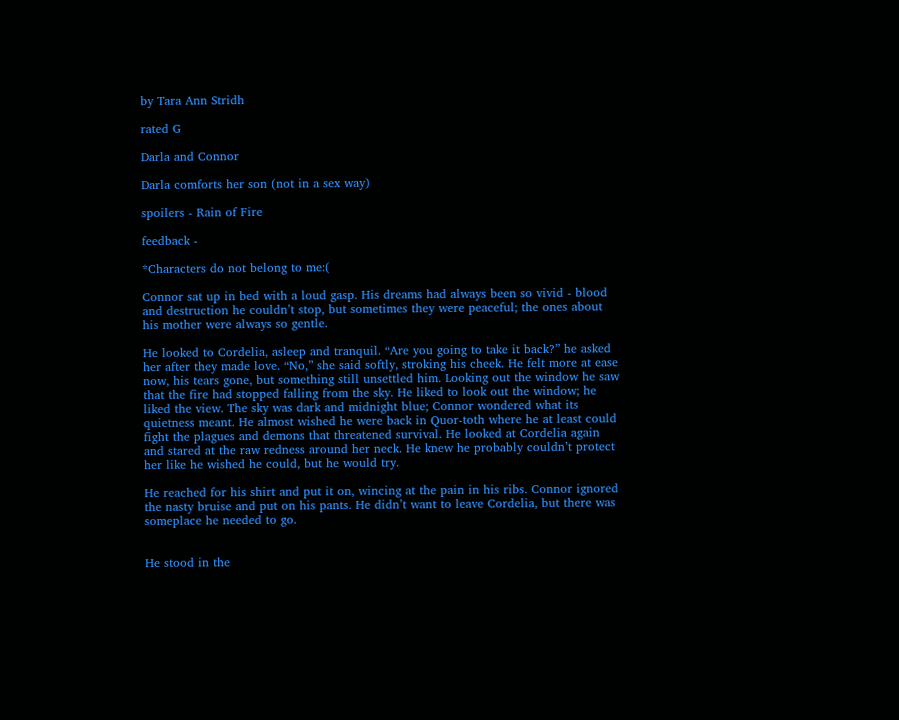by Tara Ann Stridh

rated G

Darla and Connor

Darla comforts her son (not in a sex way)

spoilers - Rain of Fire

feedback -

*Characters do not belong to me:(

Connor sat up in bed with a loud gasp. His dreams had always been so vivid - blood and destruction he couldn’t stop, but sometimes they were peaceful; the ones about his mother were always so gentle.

He looked to Cordelia, asleep and tranquil. “Are you going to take it back?” he asked her after they made love. “No,” she said softly, stroking his cheek. He felt more at ease now, his tears gone, but something still unsettled him. Looking out the window he saw that the fire had stopped falling from the sky. He liked to look out the window; he liked the view. The sky was dark and midnight blue; Connor wondered what its quietness meant. He almost wished he were back in Quor-toth where he at least could fight the plagues and demons that threatened survival. He looked at Cordelia again and stared at the raw redness around her neck. He knew he probably couldn’t protect her like he wished he could, but he would try.

He reached for his shirt and put it on, wincing at the pain in his ribs. Connor ignored the nasty bruise and put on his pants. He didn’t want to leave Cordelia, but there was someplace he needed to go.


He stood in the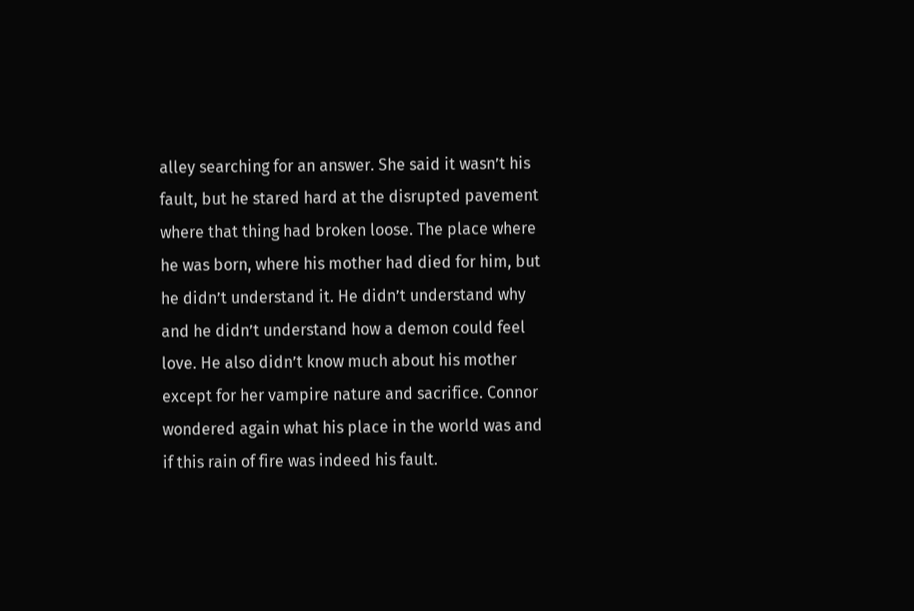alley searching for an answer. She said it wasn’t his fault, but he stared hard at the disrupted pavement where that thing had broken loose. The place where he was born, where his mother had died for him, but he didn’t understand it. He didn’t understand why and he didn’t understand how a demon could feel love. He also didn’t know much about his mother except for her vampire nature and sacrifice. Connor wondered again what his place in the world was and if this rain of fire was indeed his fault.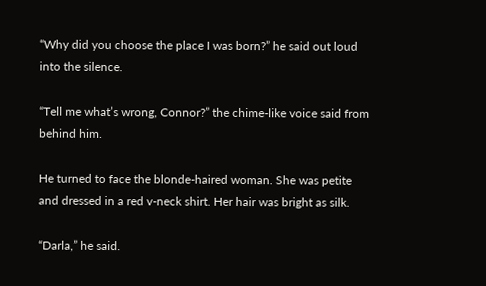“Why did you choose the place I was born?” he said out loud into the silence.

“Tell me what’s wrong, Connor?” the chime-like voice said from behind him.

He turned to face the blonde-haired woman. She was petite and dressed in a red v-neck shirt. Her hair was bright as silk.

“Darla,” he said.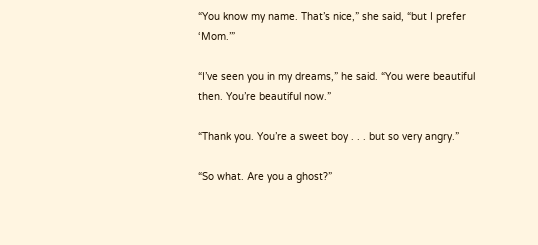“You know my name. That’s nice,” she said, “but I prefer ‘Mom.’”

“I’ve seen you in my dreams,” he said. “You were beautiful then. You’re beautiful now.”

“Thank you. You’re a sweet boy . . . but so very angry.”

“So what. Are you a ghost?”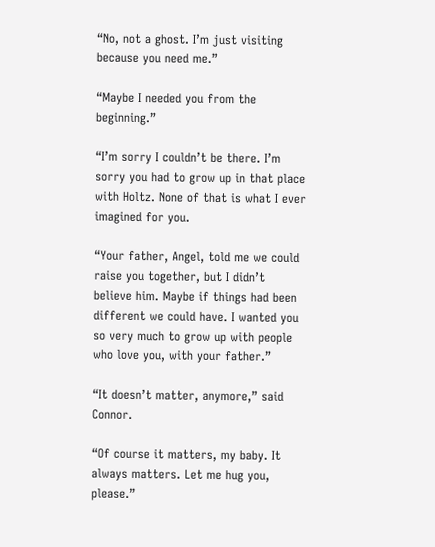“No, not a ghost. I’m just visiting because you need me.”

“Maybe I needed you from the beginning.”

“I’m sorry I couldn’t be there. I’m sorry you had to grow up in that place with Holtz. None of that is what I ever imagined for you.

“Your father, Angel, told me we could raise you together, but I didn’t believe him. Maybe if things had been different we could have. I wanted you so very much to grow up with people who love you, with your father.”

“It doesn’t matter, anymore,” said Connor.

“Of course it matters, my baby. It always matters. Let me hug you, please.”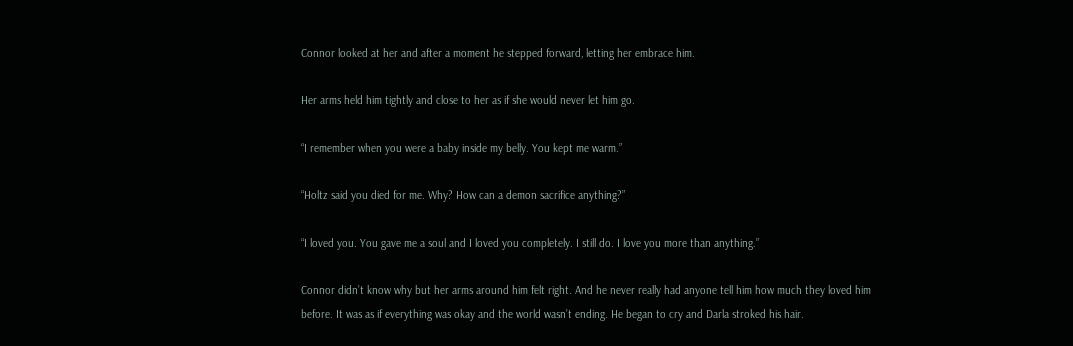Connor looked at her and after a moment he stepped forward, letting her embrace him.

Her arms held him tightly and close to her as if she would never let him go.

“I remember when you were a baby inside my belly. You kept me warm.”

“Holtz said you died for me. Why? How can a demon sacrifice anything?”

“I loved you. You gave me a soul and I loved you completely. I still do. I love you more than anything.”

Connor didn’t know why but her arms around him felt right. And he never really had anyone tell him how much they loved him before. It was as if everything was okay and the world wasn’t ending. He began to cry and Darla stroked his hair.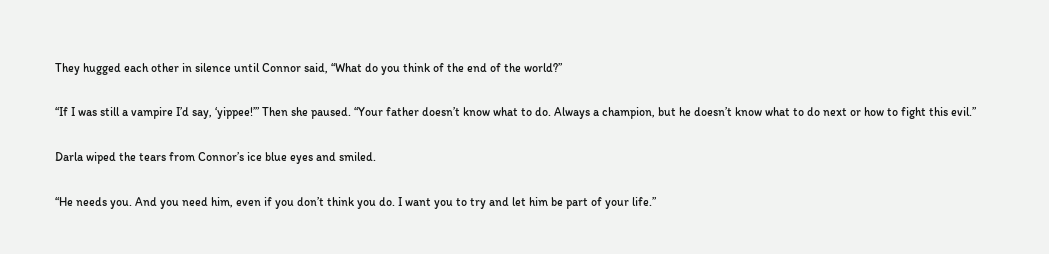They hugged each other in silence until Connor said, “What do you think of the end of the world?”

“If I was still a vampire I’d say, ‘yippee!’” Then she paused. “Your father doesn’t know what to do. Always a champion, but he doesn’t know what to do next or how to fight this evil.”

Darla wiped the tears from Connor’s ice blue eyes and smiled.

“He needs you. And you need him, even if you don’t think you do. I want you to try and let him be part of your life.”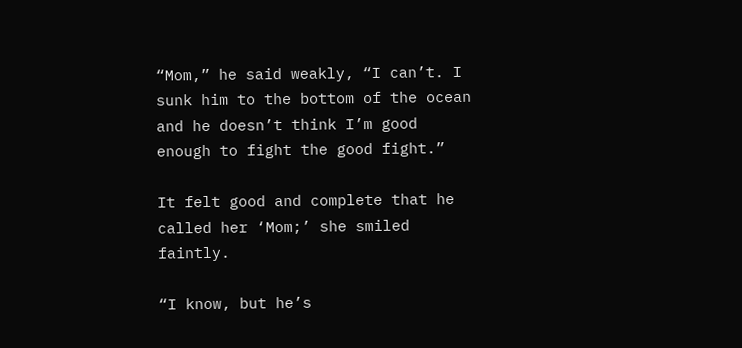“Mom,” he said weakly, “I can’t. I sunk him to the bottom of the ocean and he doesn’t think I’m good enough to fight the good fight.”

It felt good and complete that he called her ‘Mom;’ she smiled faintly.

“I know, but he’s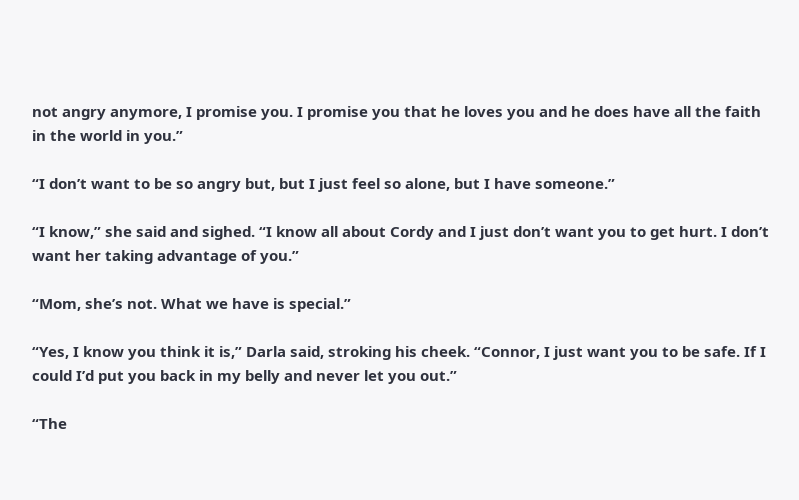not angry anymore, I promise you. I promise you that he loves you and he does have all the faith in the world in you.”

“I don’t want to be so angry but, but I just feel so alone, but I have someone.”

“I know,” she said and sighed. “I know all about Cordy and I just don’t want you to get hurt. I don’t want her taking advantage of you.”

“Mom, she’s not. What we have is special.”

“Yes, I know you think it is,” Darla said, stroking his cheek. “Connor, I just want you to be safe. If I could I’d put you back in my belly and never let you out.”

“The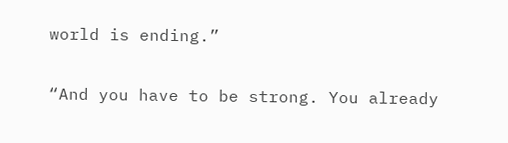world is ending.”

“And you have to be strong. You already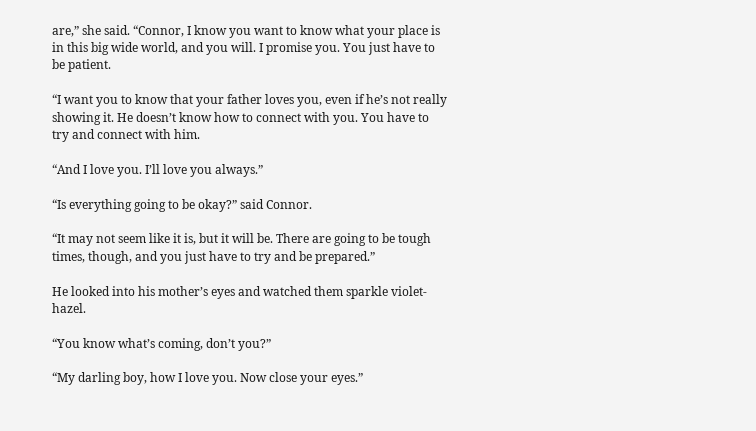are,” she said. “Connor, I know you want to know what your place is in this big wide world, and you will. I promise you. You just have to be patient.

“I want you to know that your father loves you, even if he’s not really showing it. He doesn’t know how to connect with you. You have to try and connect with him.

“And I love you. I’ll love you always.”

“Is everything going to be okay?” said Connor.

“It may not seem like it is, but it will be. There are going to be tough times, though, and you just have to try and be prepared.”

He looked into his mother’s eyes and watched them sparkle violet-hazel.

“You know what’s coming, don’t you?”

“My darling boy, how I love you. Now close your eyes.”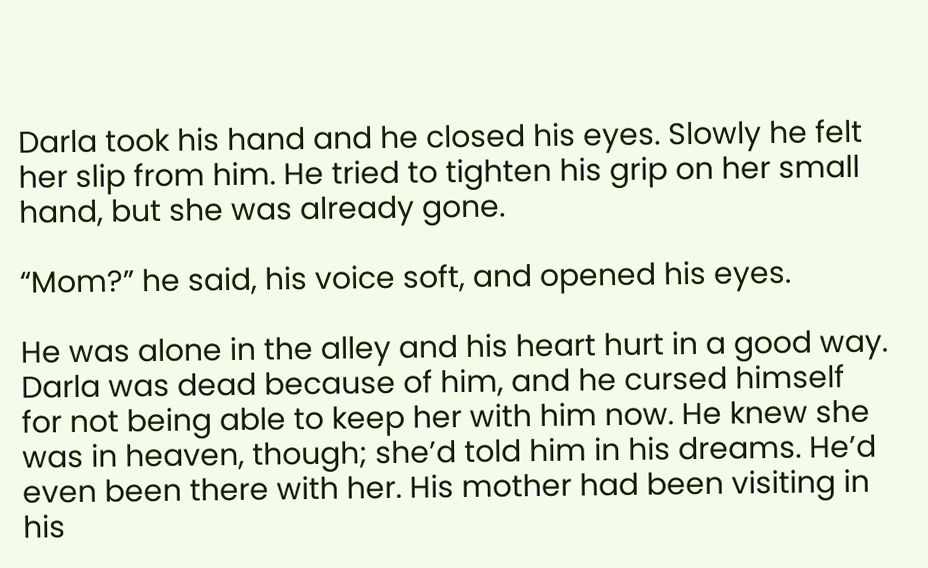Darla took his hand and he closed his eyes. Slowly he felt her slip from him. He tried to tighten his grip on her small hand, but she was already gone.

“Mom?” he said, his voice soft, and opened his eyes.

He was alone in the alley and his heart hurt in a good way. Darla was dead because of him, and he cursed himself for not being able to keep her with him now. He knew she was in heaven, though; she’d told him in his dreams. He’d even been there with her. His mother had been visiting in his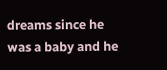dreams since he was a baby and he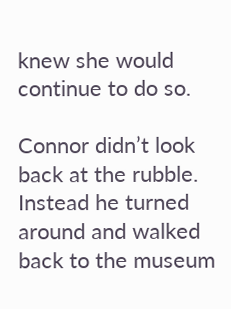knew she would continue to do so.

Connor didn’t look back at the rubble. Instead he turned around and walked back to the museum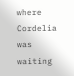where Cordelia was waiting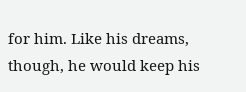for him. Like his dreams, though, he would keep his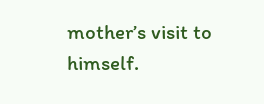mother’s visit to himself.